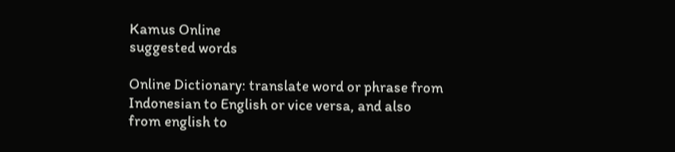Kamus Online
suggested words

Online Dictionary: translate word or phrase from Indonesian to English or vice versa, and also from english to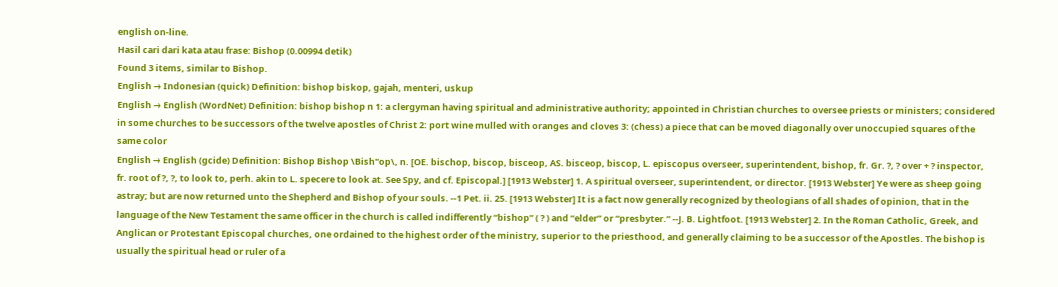english on-line.
Hasil cari dari kata atau frase: Bishop (0.00994 detik)
Found 3 items, similar to Bishop.
English → Indonesian (quick) Definition: bishop biskop, gajah, menteri, uskup
English → English (WordNet) Definition: bishop bishop n 1: a clergyman having spiritual and administrative authority; appointed in Christian churches to oversee priests or ministers; considered in some churches to be successors of the twelve apostles of Christ 2: port wine mulled with oranges and cloves 3: (chess) a piece that can be moved diagonally over unoccupied squares of the same color
English → English (gcide) Definition: Bishop Bishop \Bish"op\, n. [OE. bischop, biscop, bisceop, AS. bisceop, biscop, L. episcopus overseer, superintendent, bishop, fr. Gr. ?, ? over + ? inspector, fr. root of ?, ?, to look to, perh. akin to L. specere to look at. See Spy, and cf. Episcopal.] [1913 Webster] 1. A spiritual overseer, superintendent, or director. [1913 Webster] Ye were as sheep going astray; but are now returned unto the Shepherd and Bishop of your souls. --1 Pet. ii. 25. [1913 Webster] It is a fact now generally recognized by theologians of all shades of opinion, that in the language of the New Testament the same officer in the church is called indifferently “bishop” ( ? ) and “elder” or “presbyter.” --J. B. Lightfoot. [1913 Webster] 2. In the Roman Catholic, Greek, and Anglican or Protestant Episcopal churches, one ordained to the highest order of the ministry, superior to the priesthood, and generally claiming to be a successor of the Apostles. The bishop is usually the spiritual head or ruler of a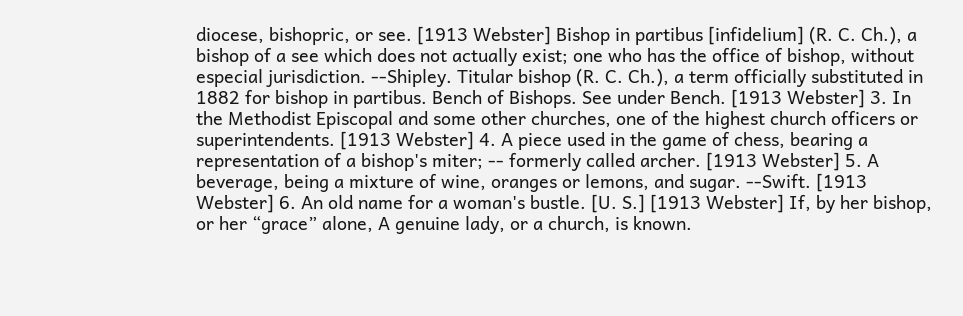diocese, bishopric, or see. [1913 Webster] Bishop in partibus [infidelium] (R. C. Ch.), a bishop of a see which does not actually exist; one who has the office of bishop, without especial jurisdiction. --Shipley. Titular bishop (R. C. Ch.), a term officially substituted in 1882 for bishop in partibus. Bench of Bishops. See under Bench. [1913 Webster] 3. In the Methodist Episcopal and some other churches, one of the highest church officers or superintendents. [1913 Webster] 4. A piece used in the game of chess, bearing a representation of a bishop's miter; -- formerly called archer. [1913 Webster] 5. A beverage, being a mixture of wine, oranges or lemons, and sugar. --Swift. [1913 Webster] 6. An old name for a woman's bustle. [U. S.] [1913 Webster] If, by her bishop, or her “grace” alone, A genuine lady, or a church, is known.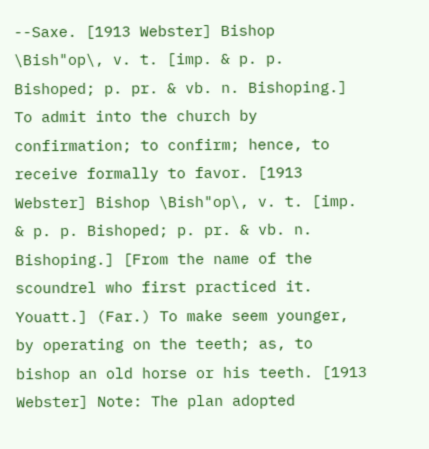--Saxe. [1913 Webster] Bishop \Bish"op\, v. t. [imp. & p. p. Bishoped; p. pr. & vb. n. Bishoping.] To admit into the church by confirmation; to confirm; hence, to receive formally to favor. [1913 Webster] Bishop \Bish"op\, v. t. [imp. & p. p. Bishoped; p. pr. & vb. n. Bishoping.] [From the name of the scoundrel who first practiced it. Youatt.] (Far.) To make seem younger, by operating on the teeth; as, to bishop an old horse or his teeth. [1913 Webster] Note: The plan adopted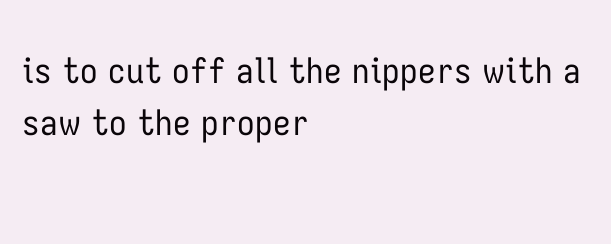is to cut off all the nippers with a saw to the proper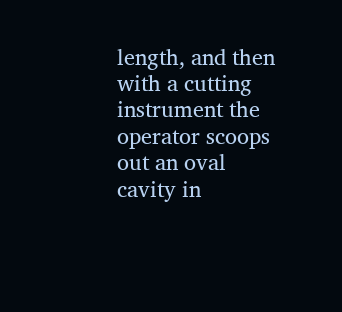length, and then with a cutting instrument the operator scoops out an oval cavity in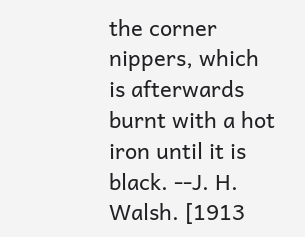the corner nippers, which is afterwards burnt with a hot iron until it is black. --J. H. Walsh. [1913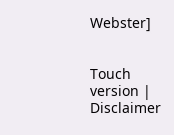Webster]


Touch version | Disclaimer